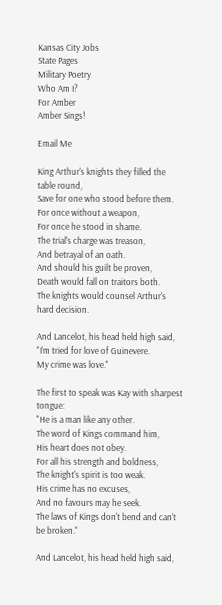Kansas City Jobs
State Pages
Military Poetry
Who Am I?
For Amber
Amber Sings!

Email Me

King Arthur's knights they filled the table round,
Save for one who stood before them.
For once without a weapon,
For once he stood in shame.
The trial's charge was treason,
And betrayal of an oath.
And should his guilt be proven,
Death would fall on traitors both.
The knights would counsel Arthur's hard decision.

And Lancelot, his head held high said,
"I'm tried for love of Guinevere.
My crime was love."

The first to speak was Kay with sharpest tongue:
"He is a man like any other.
The word of Kings command him,
His heart does not obey.
For all his strength and boldness,
The knight's spirit is too weak.
His crime has no excuses,
And no favours may he seek.
The laws of Kings don't bend and can't be broken."

And Lancelot, his head held high said,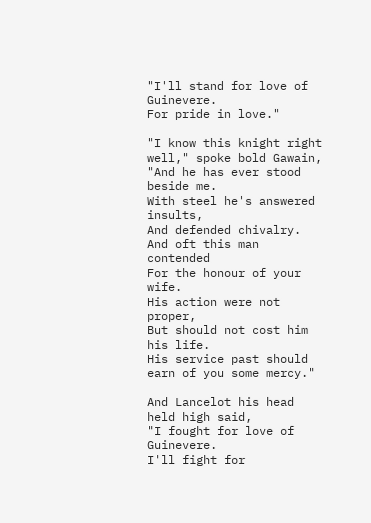"I'll stand for love of Guinevere.
For pride in love."

"I know this knight right well," spoke bold Gawain,
"And he has ever stood beside me.
With steel he's answered insults,
And defended chivalry.
And oft this man contended
For the honour of your wife.
His action were not proper,
But should not cost him his life.
His service past should earn of you some mercy."

And Lancelot his head held high said,
"I fought for love of Guinevere.
I'll fight for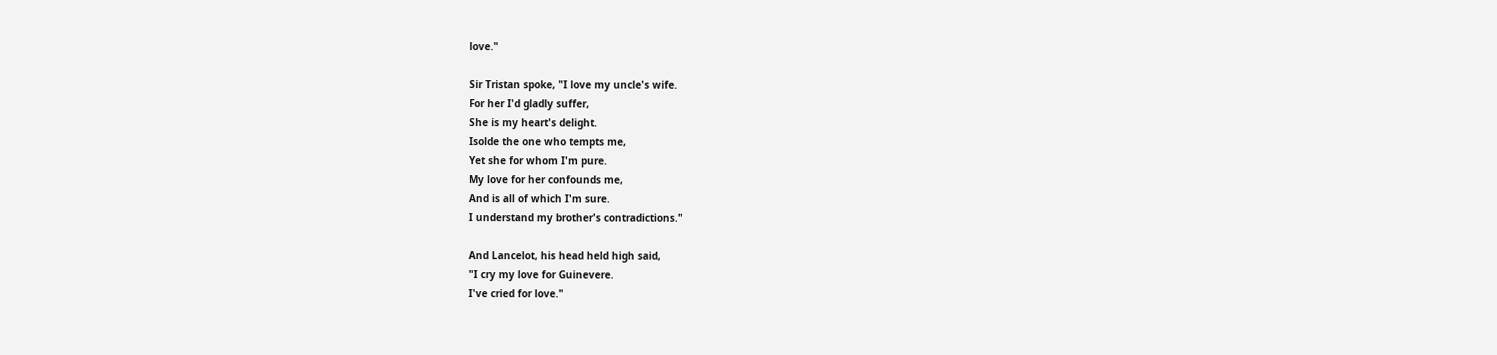love."

Sir Tristan spoke, "I love my uncle's wife.
For her I'd gladly suffer,
She is my heart's delight.
Isolde the one who tempts me,
Yet she for whom I'm pure.
My love for her confounds me,
And is all of which I'm sure.
I understand my brother's contradictions."

And Lancelot, his head held high said,
"I cry my love for Guinevere.
I've cried for love."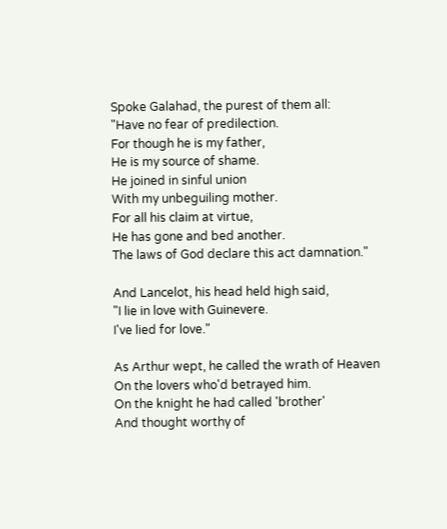Spoke Galahad, the purest of them all:
"Have no fear of predilection.
For though he is my father,
He is my source of shame.
He joined in sinful union
With my unbeguiling mother.
For all his claim at virtue,
He has gone and bed another.
The laws of God declare this act damnation."

And Lancelot, his head held high said,
"I lie in love with Guinevere.
I've lied for love."

As Arthur wept, he called the wrath of Heaven
On the lovers who'd betrayed him.
On the knight he had called 'brother'
And thought worthy of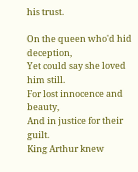his trust.

On the queen who'd hid deception,
Yet could say she loved him still.
For lost innocence and beauty,
And in justice for their guilt.
King Arthur knew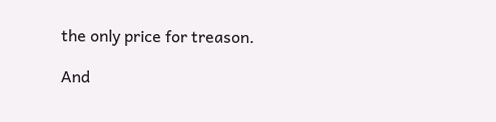the only price for treason.

And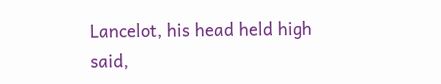Lancelot, his head held high said,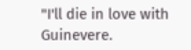"I'll die in love with Guinevere.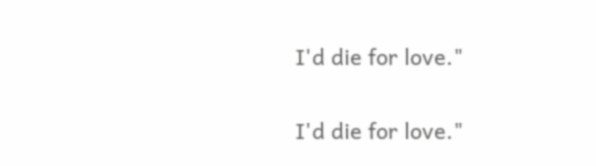I'd die for love."

I'd die for love."